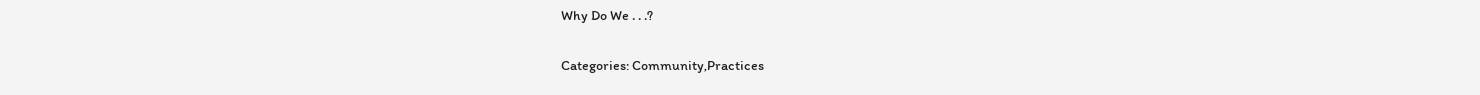Why Do We . . .?

Categories: Community,Practices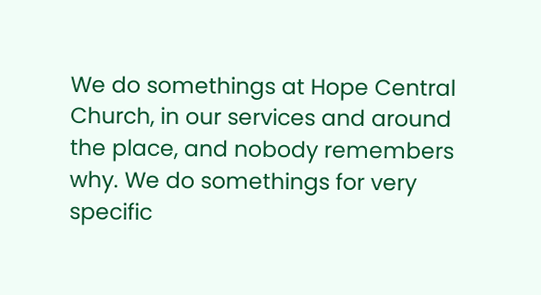We do somethings at Hope Central Church, in our services and around the place, and nobody remembers why. We do somethings for very specific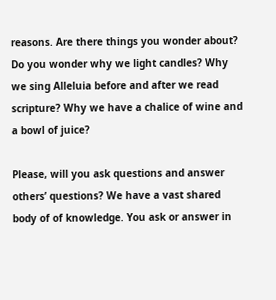reasons. Are there things you wonder about? Do you wonder why we light candles? Why we sing Alleluia before and after we read scripture? Why we have a chalice of wine and a bowl of juice?

Please, will you ask questions and answer others’ questions? We have a vast shared body of of knowledge. You ask or answer in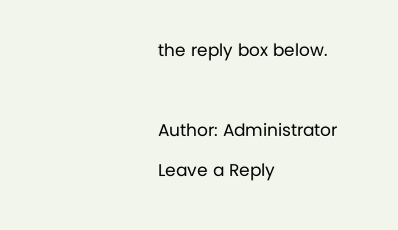the reply box below.



Author: Administrator

Leave a Reply